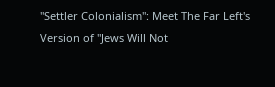"Settler Colonialism": Meet The Far Left's Version of "Jews Will Not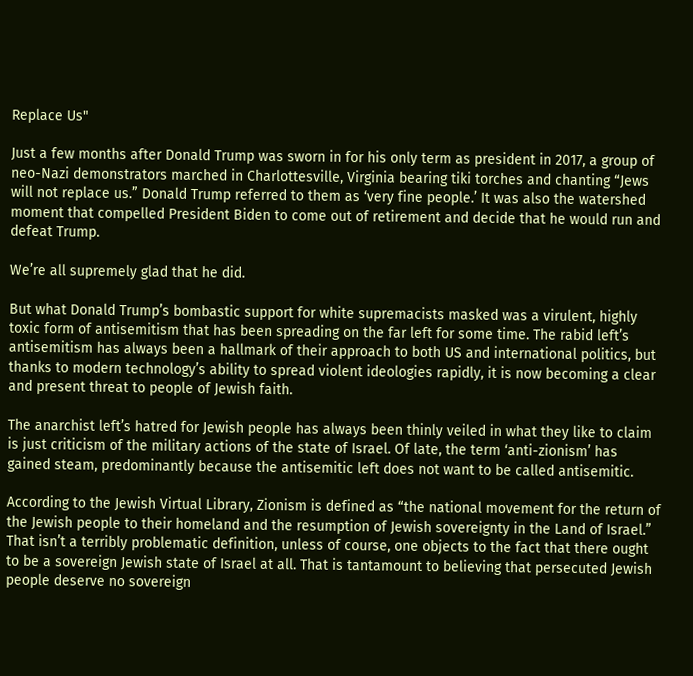Replace Us"

Just a few months after Donald Trump was sworn in for his only term as president in 2017, a group of neo-Nazi demonstrators marched in Charlottesville, Virginia bearing tiki torches and chanting “Jews will not replace us.” Donald Trump referred to them as ‘very fine people.’ It was also the watershed moment that compelled President Biden to come out of retirement and decide that he would run and defeat Trump.

We’re all supremely glad that he did.

But what Donald Trump’s bombastic support for white supremacists masked was a virulent, highly toxic form of antisemitism that has been spreading on the far left for some time. The rabid left’s antisemitism has always been a hallmark of their approach to both US and international politics, but thanks to modern technology’s ability to spread violent ideologies rapidly, it is now becoming a clear and present threat to people of Jewish faith.

The anarchist left’s hatred for Jewish people has always been thinly veiled in what they like to claim is just criticism of the military actions of the state of Israel. Of late, the term ‘anti-zionism’ has gained steam, predominantly because the antisemitic left does not want to be called antisemitic.

According to the Jewish Virtual Library, Zionism is defined as “the national movement for the return of the Jewish people to their homeland and the resumption of Jewish sovereignty in the Land of Israel.” That isn’t a terribly problematic definition, unless of course, one objects to the fact that there ought to be a sovereign Jewish state of Israel at all. That is tantamount to believing that persecuted Jewish people deserve no sovereign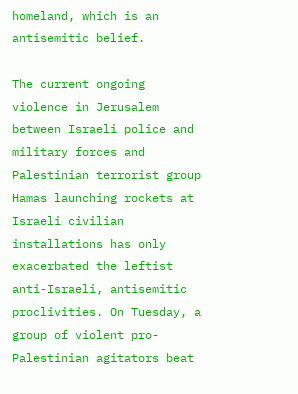homeland, which is an antisemitic belief.

The current ongoing violence in Jerusalem between Israeli police and military forces and Palestinian terrorist group Hamas launching rockets at Israeli civilian installations has only exacerbated the leftist anti-Israeli, antisemitic proclivities. On Tuesday, a group of violent pro-Palestinian agitators beat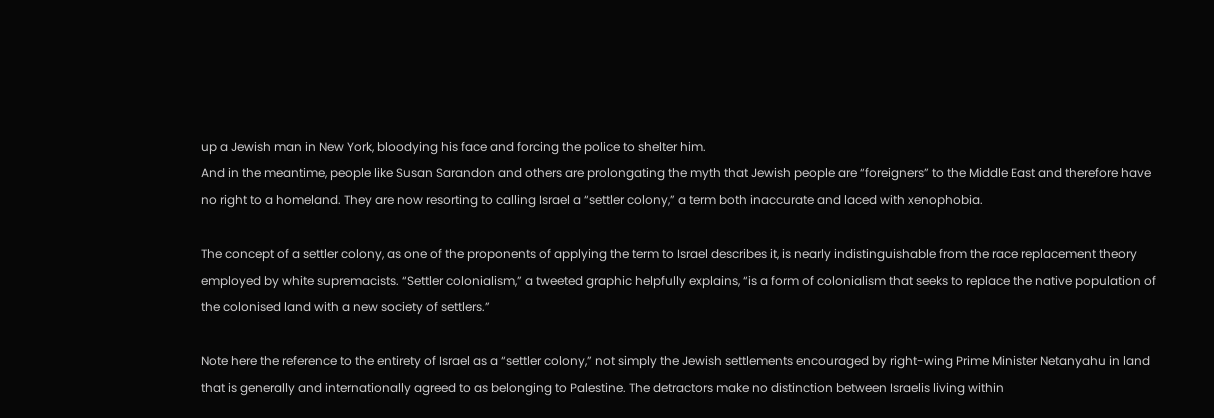up a Jewish man in New York, bloodying his face and forcing the police to shelter him.
And in the meantime, people like Susan Sarandon and others are prolongating the myth that Jewish people are “foreigners” to the Middle East and therefore have no right to a homeland. They are now resorting to calling Israel a “settler colony,” a term both inaccurate and laced with xenophobia.

The concept of a settler colony, as one of the proponents of applying the term to Israel describes it, is nearly indistinguishable from the race replacement theory employed by white supremacists. “Settler colonialism,” a tweeted graphic helpfully explains, “is a form of colonialism that seeks to replace the native population of the colonised land with a new society of settlers.”

Note here the reference to the entirety of Israel as a “settler colony,” not simply the Jewish settlements encouraged by right-wing Prime Minister Netanyahu in land that is generally and internationally agreed to as belonging to Palestine. The detractors make no distinction between Israelis living within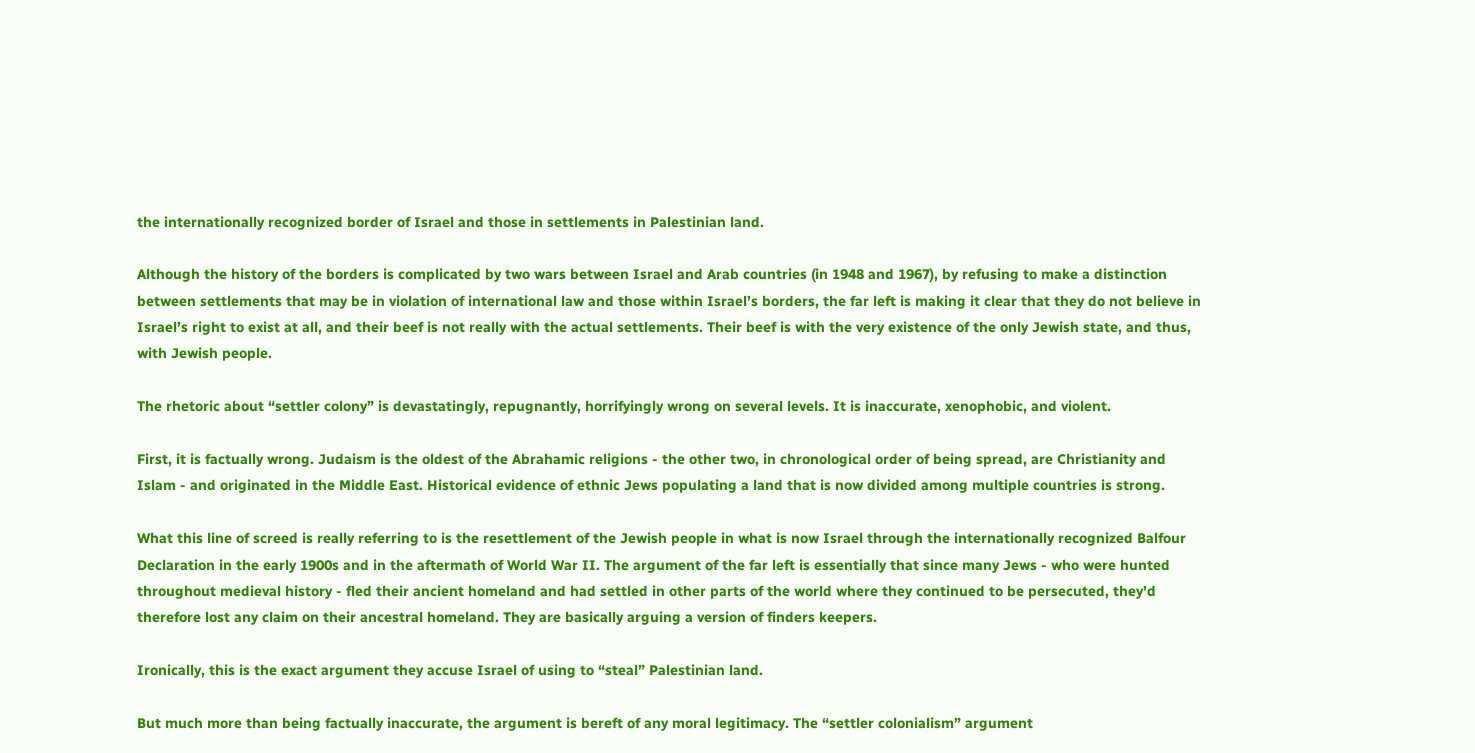the internationally recognized border of Israel and those in settlements in Palestinian land.

Although the history of the borders is complicated by two wars between Israel and Arab countries (in 1948 and 1967), by refusing to make a distinction between settlements that may be in violation of international law and those within Israel’s borders, the far left is making it clear that they do not believe in Israel’s right to exist at all, and their beef is not really with the actual settlements. Their beef is with the very existence of the only Jewish state, and thus, with Jewish people.

The rhetoric about “settler colony” is devastatingly, repugnantly, horrifyingly wrong on several levels. It is inaccurate, xenophobic, and violent.

First, it is factually wrong. Judaism is the oldest of the Abrahamic religions - the other two, in chronological order of being spread, are Christianity and Islam - and originated in the Middle East. Historical evidence of ethnic Jews populating a land that is now divided among multiple countries is strong.

What this line of screed is really referring to is the resettlement of the Jewish people in what is now Israel through the internationally recognized Balfour Declaration in the early 1900s and in the aftermath of World War II. The argument of the far left is essentially that since many Jews - who were hunted throughout medieval history - fled their ancient homeland and had settled in other parts of the world where they continued to be persecuted, they’d therefore lost any claim on their ancestral homeland. They are basically arguing a version of finders keepers.

Ironically, this is the exact argument they accuse Israel of using to “steal” Palestinian land.

But much more than being factually inaccurate, the argument is bereft of any moral legitimacy. The “settler colonialism” argument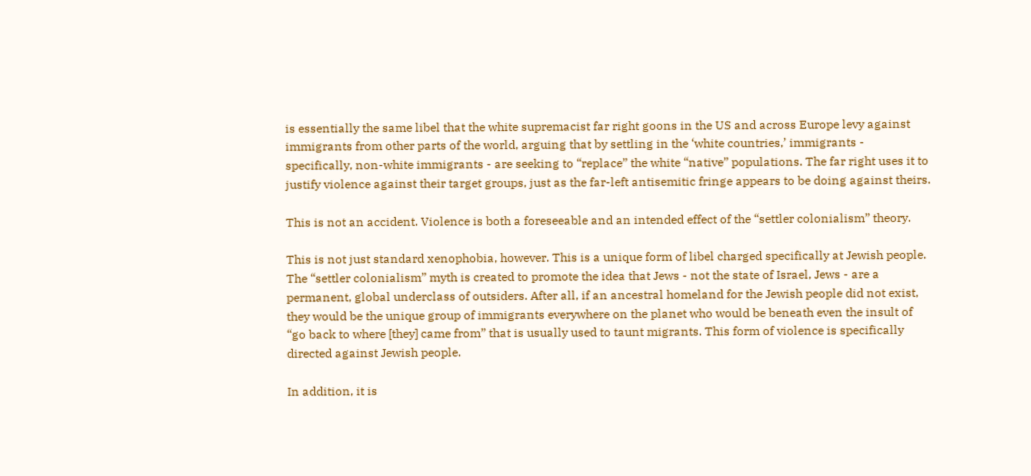is essentially the same libel that the white supremacist far right goons in the US and across Europe levy against immigrants from other parts of the world, arguing that by settling in the ‘white countries,’ immigrants - specifically, non-white immigrants - are seeking to “replace” the white “native” populations. The far right uses it to justify violence against their target groups, just as the far-left antisemitic fringe appears to be doing against theirs.

This is not an accident. Violence is both a foreseeable and an intended effect of the “settler colonialism” theory.

This is not just standard xenophobia, however. This is a unique form of libel charged specifically at Jewish people. The “settler colonialism” myth is created to promote the idea that Jews - not the state of Israel, Jews - are a permanent, global underclass of outsiders. After all, if an ancestral homeland for the Jewish people did not exist, they would be the unique group of immigrants everywhere on the planet who would be beneath even the insult of “go back to where [they] came from” that is usually used to taunt migrants. This form of violence is specifically directed against Jewish people.

In addition, it is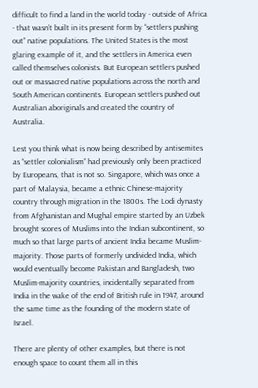difficult to find a land in the world today - outside of Africa - that wasn’t built in its present form by “settlers pushing out” native populations. The United States is the most glaring example of it, and the settlers in America even called themselves colonists. But European settlers pushed out or massacred native populations across the north and South American continents. European settlers pushed out Australian aboriginals and created the country of Australia.

Lest you think what is now being described by antisemites as “settler colonialism” had previously only been practiced by Europeans, that is not so. Singapore, which was once a part of Malaysia, became a ethnic Chinese-majority country through migration in the 1800s. The Lodi dynasty from Afghanistan and Mughal empire started by an Uzbek brought scores of Muslims into the Indian subcontinent, so much so that large parts of ancient India became Muslim-majority. Those parts of formerly undivided India, which would eventually become Pakistan and Bangladesh, two Muslim-majority countries, incidentally separated from India in the wake of the end of British rule in 1947, around the same time as the founding of the modern state of Israel.

There are plenty of other examples, but there is not enough space to count them all in this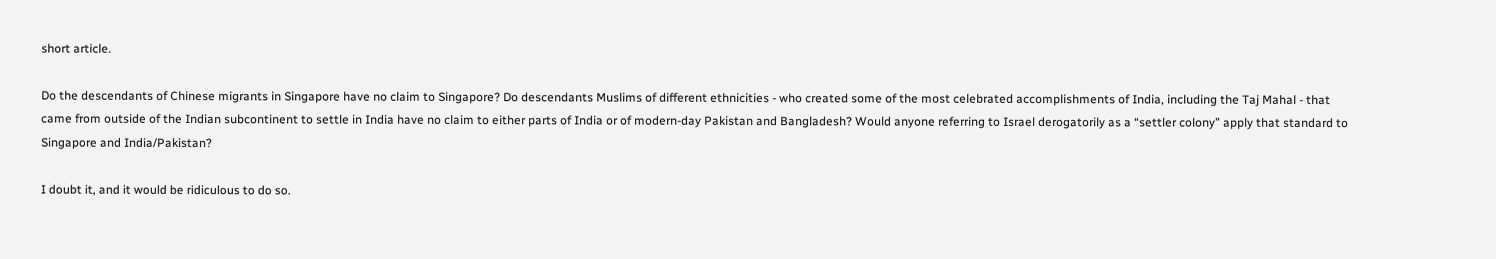short article.

Do the descendants of Chinese migrants in Singapore have no claim to Singapore? Do descendants Muslims of different ethnicities - who created some of the most celebrated accomplishments of India, including the Taj Mahal - that came from outside of the Indian subcontinent to settle in India have no claim to either parts of India or of modern-day Pakistan and Bangladesh? Would anyone referring to Israel derogatorily as a “settler colony” apply that standard to Singapore and India/Pakistan?

I doubt it, and it would be ridiculous to do so.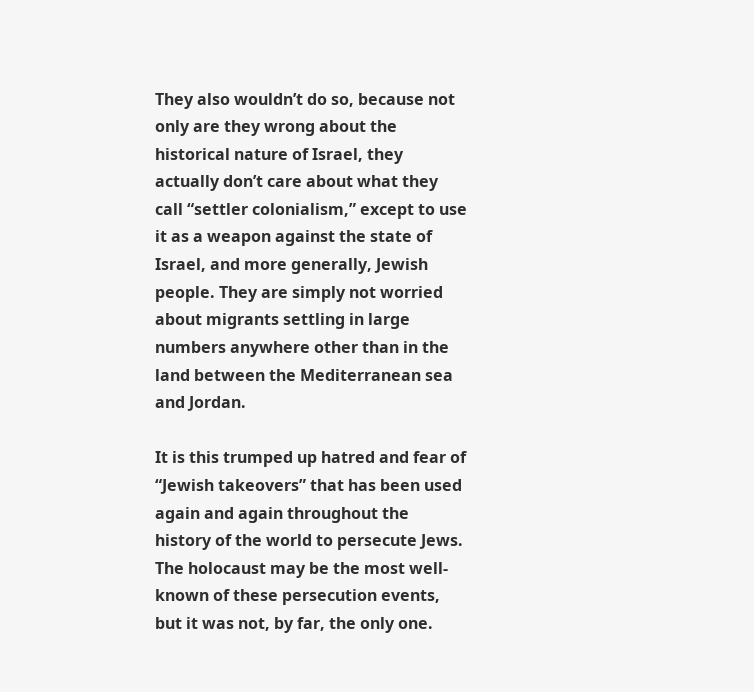They also wouldn’t do so, because not only are they wrong about the historical nature of Israel, they actually don’t care about what they call “settler colonialism,” except to use it as a weapon against the state of Israel, and more generally, Jewish people. They are simply not worried about migrants settling in large numbers anywhere other than in the land between the Mediterranean sea and Jordan.

It is this trumped up hatred and fear of “Jewish takeovers” that has been used again and again throughout the history of the world to persecute Jews. The holocaust may be the most well-known of these persecution events, but it was not, by far, the only one.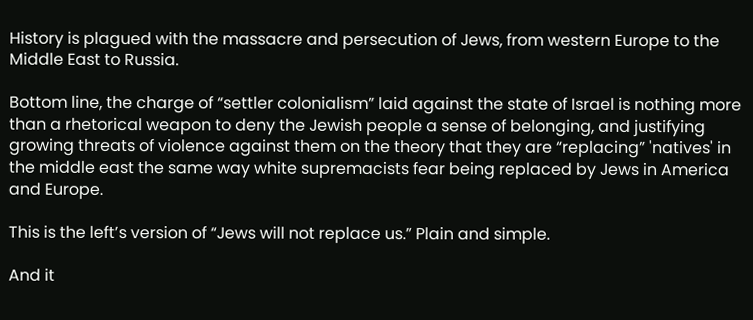History is plagued with the massacre and persecution of Jews, from western Europe to the Middle East to Russia.

Bottom line, the charge of “settler colonialism” laid against the state of Israel is nothing more than a rhetorical weapon to deny the Jewish people a sense of belonging, and justifying growing threats of violence against them on the theory that they are “replacing” 'natives' in the middle east the same way white supremacists fear being replaced by Jews in America and Europe.

This is the left’s version of “Jews will not replace us.” Plain and simple.

And it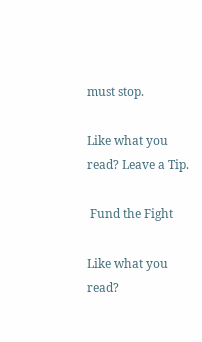must stop.

Like what you read? Leave a Tip.

 Fund the Fight

Like what you read?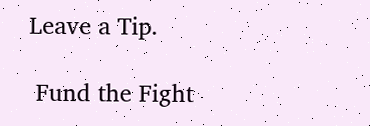Leave a Tip.

 Fund the Fight